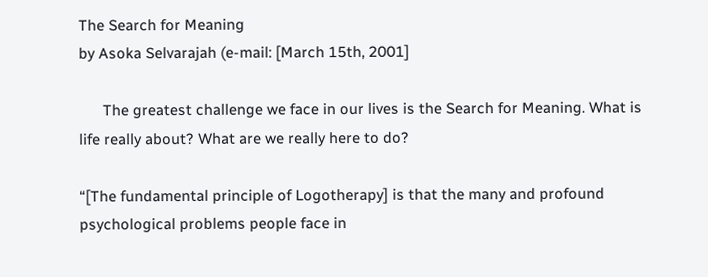The Search for Meaning
by Asoka Selvarajah (e-mail: [March 15th, 2001]

      The greatest challenge we face in our lives is the Search for Meaning. What is life really about? What are we really here to do?

“[The fundamental principle of Logotherapy] is that the many and profound psychological problems people face in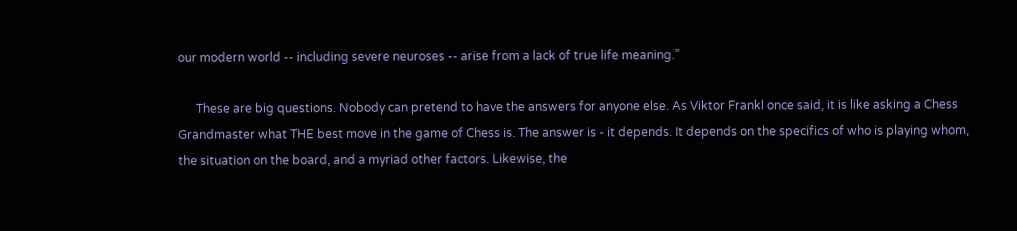our modern world -- including severe neuroses -- arise from a lack of true life meaning.”

      These are big questions. Nobody can pretend to have the answers for anyone else. As Viktor Frankl once said, it is like asking a Chess Grandmaster what THE best move in the game of Chess is. The answer is - it depends. It depends on the specifics of who is playing whom, the situation on the board, and a myriad other factors. Likewise, the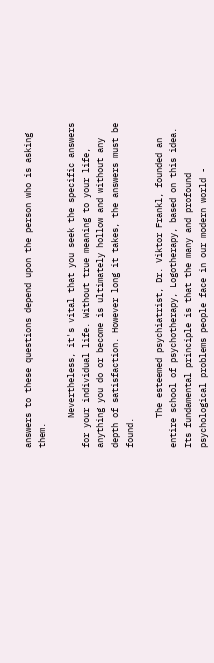answers to these questions depend upon the person who is asking them.

      Nevertheless, it's vital that you seek the specific answers for your individual life. Without true meaning to your life, anything you do or become is ultimately hollow and without any depth of satisfaction. However long it takes, the answers must be found.

      The esteemed psychiatrist, Dr. Viktor Frankl, founded an entire school of psychotherapy, Logotherapy, based on this idea. Its fundamental principle is that the many and profound psychological problems people face in our modern world -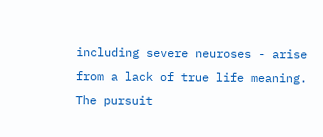including severe neuroses - arise from a lack of true life meaning. The pursuit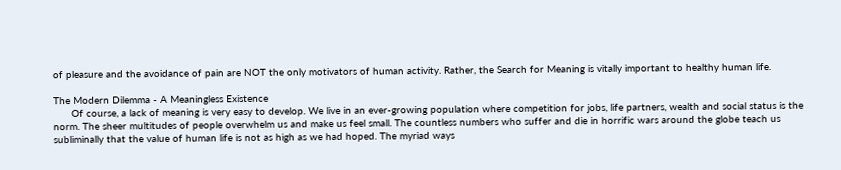of pleasure and the avoidance of pain are NOT the only motivators of human activity. Rather, the Search for Meaning is vitally important to healthy human life.

The Modern Dilemma - A Meaningless Existence
      Of course, a lack of meaning is very easy to develop. We live in an ever-growing population where competition for jobs, life partners, wealth and social status is the norm. The sheer multitudes of people overwhelm us and make us feel small. The countless numbers who suffer and die in horrific wars around the globe teach us subliminally that the value of human life is not as high as we had hoped. The myriad ways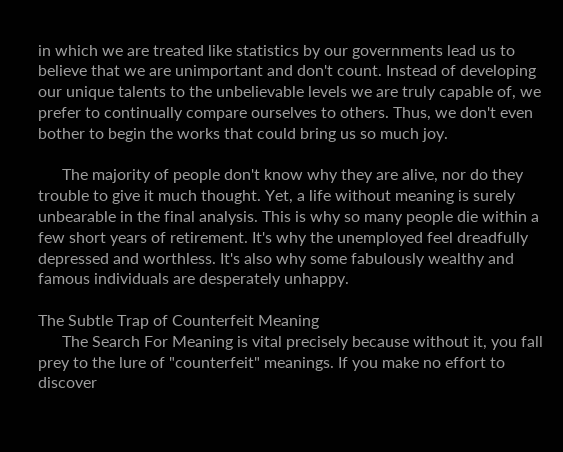in which we are treated like statistics by our governments lead us to believe that we are unimportant and don't count. Instead of developing our unique talents to the unbelievable levels we are truly capable of, we prefer to continually compare ourselves to others. Thus, we don't even bother to begin the works that could bring us so much joy.

      The majority of people don't know why they are alive, nor do they trouble to give it much thought. Yet, a life without meaning is surely unbearable in the final analysis. This is why so many people die within a few short years of retirement. It's why the unemployed feel dreadfully depressed and worthless. It's also why some fabulously wealthy and famous individuals are desperately unhappy.

The Subtle Trap of Counterfeit Meaning
      The Search For Meaning is vital precisely because without it, you fall prey to the lure of "counterfeit" meanings. If you make no effort to discover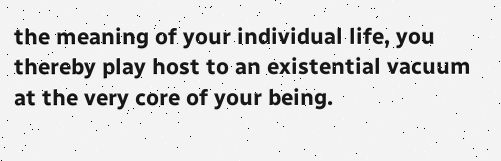the meaning of your individual life, you thereby play host to an existential vacuum at the very core of your being.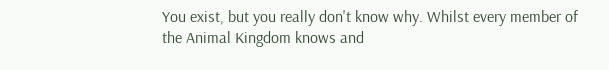You exist, but you really don't know why. Whilst every member of the Animal Kingdom knows and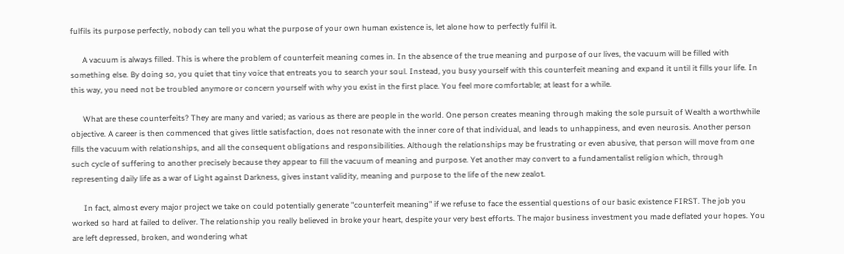fulfils its purpose perfectly, nobody can tell you what the purpose of your own human existence is, let alone how to perfectly fulfil it.

      A vacuum is always filled. This is where the problem of counterfeit meaning comes in. In the absence of the true meaning and purpose of our lives, the vacuum will be filled with something else. By doing so, you quiet that tiny voice that entreats you to search your soul. Instead, you busy yourself with this counterfeit meaning and expand it until it fills your life. In this way, you need not be troubled anymore or concern yourself with why you exist in the first place. You feel more comfortable; at least for a while.

      What are these counterfeits? They are many and varied; as various as there are people in the world. One person creates meaning through making the sole pursuit of Wealth a worthwhile objective. A career is then commenced that gives little satisfaction, does not resonate with the inner core of that individual, and leads to unhappiness, and even neurosis. Another person fills the vacuum with relationships, and all the consequent obligations and responsibilities. Although the relationships may be frustrating or even abusive, that person will move from one such cycle of suffering to another precisely because they appear to fill the vacuum of meaning and purpose. Yet another may convert to a fundamentalist religion which, through representing daily life as a war of Light against Darkness, gives instant validity, meaning and purpose to the life of the new zealot.

      In fact, almost every major project we take on could potentially generate "counterfeit meaning" if we refuse to face the essential questions of our basic existence FIRST. The job you worked so hard at failed to deliver. The relationship you really believed in broke your heart, despite your very best efforts. The major business investment you made deflated your hopes. You are left depressed, broken, and wondering what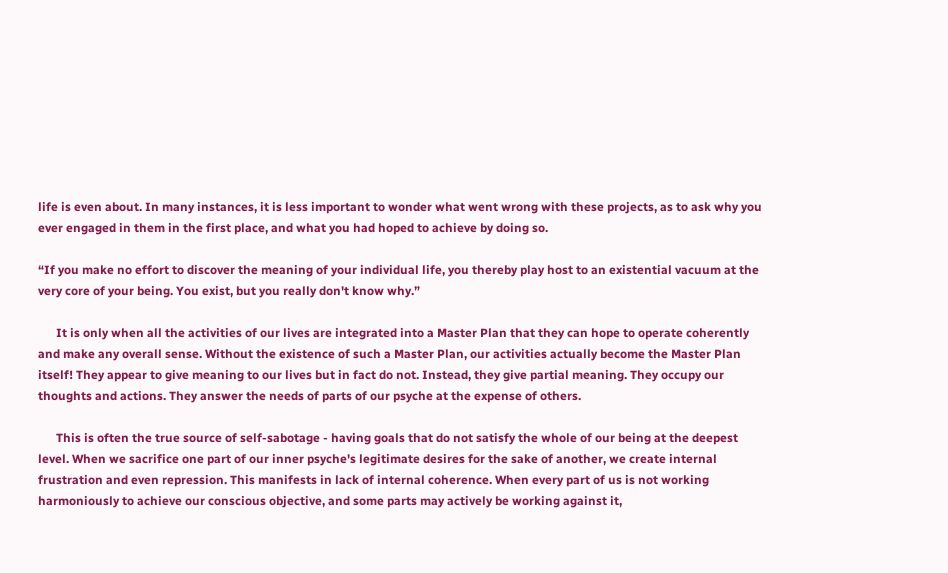life is even about. In many instances, it is less important to wonder what went wrong with these projects, as to ask why you ever engaged in them in the first place, and what you had hoped to achieve by doing so.

“If you make no effort to discover the meaning of your individual life, you thereby play host to an existential vacuum at the very core of your being. You exist, but you really don't know why.”

      It is only when all the activities of our lives are integrated into a Master Plan that they can hope to operate coherently and make any overall sense. Without the existence of such a Master Plan, our activities actually become the Master Plan itself! They appear to give meaning to our lives but in fact do not. Instead, they give partial meaning. They occupy our thoughts and actions. They answer the needs of parts of our psyche at the expense of others.

      This is often the true source of self-sabotage - having goals that do not satisfy the whole of our being at the deepest level. When we sacrifice one part of our inner psyche's legitimate desires for the sake of another, we create internal frustration and even repression. This manifests in lack of internal coherence. When every part of us is not working harmoniously to achieve our conscious objective, and some parts may actively be working against it,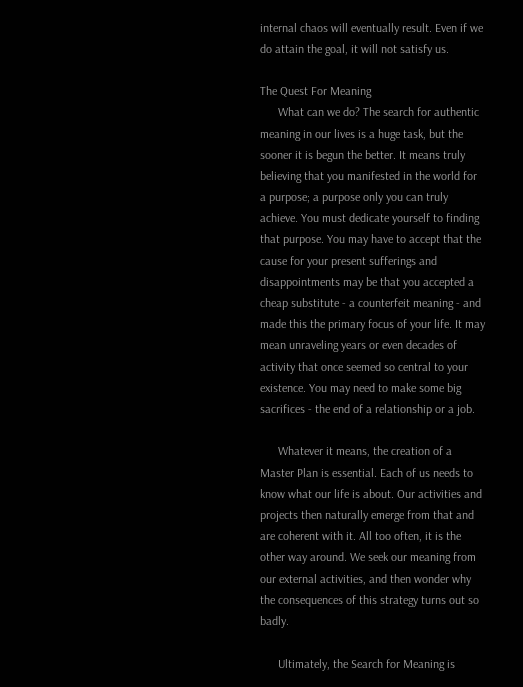internal chaos will eventually result. Even if we do attain the goal, it will not satisfy us.

The Quest For Meaning
      What can we do? The search for authentic meaning in our lives is a huge task, but the sooner it is begun the better. It means truly believing that you manifested in the world for a purpose; a purpose only you can truly achieve. You must dedicate yourself to finding that purpose. You may have to accept that the cause for your present sufferings and disappointments may be that you accepted a cheap substitute - a counterfeit meaning - and made this the primary focus of your life. It may mean unraveling years or even decades of activity that once seemed so central to your existence. You may need to make some big sacrifices - the end of a relationship or a job.

      Whatever it means, the creation of a Master Plan is essential. Each of us needs to know what our life is about. Our activities and projects then naturally emerge from that and are coherent with it. All too often, it is the other way around. We seek our meaning from our external activities, and then wonder why the consequences of this strategy turns out so badly.

      Ultimately, the Search for Meaning is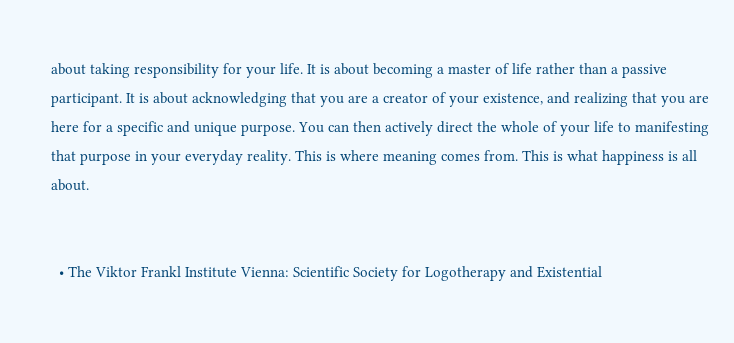about taking responsibility for your life. It is about becoming a master of life rather than a passive participant. It is about acknowledging that you are a creator of your existence, and realizing that you are here for a specific and unique purpose. You can then actively direct the whole of your life to manifesting that purpose in your everyday reality. This is where meaning comes from. This is what happiness is all about.


  • The Viktor Frankl Institute Vienna: Scientific Society for Logotherapy and Existential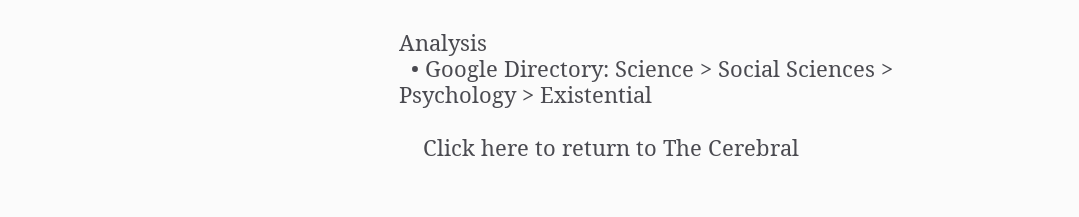Analysis
  • Google Directory: Science > Social Sciences > Psychology > Existential

    Click here to return to The Cerebral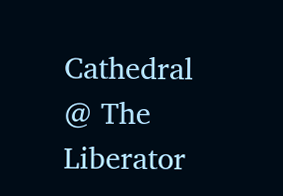Cathedral @ The Liberator